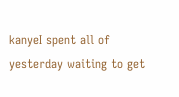kanyeI spent all of yesterday waiting to get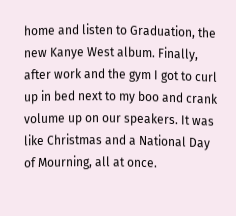home and listen to Graduation, the new Kanye West album. Finally, after work and the gym I got to curl up in bed next to my boo and crank volume up on our speakers. It was like Christmas and a National Day of Mourning, all at once.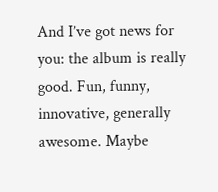And I’ve got news for you: the album is really good. Fun, funny, innovative, generally awesome. Maybe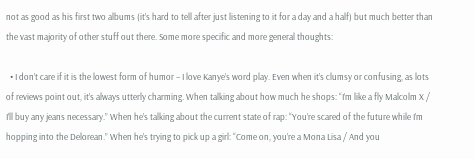not as good as his first two albums (it’s hard to tell after just listening to it for a day and a half) but much better than the vast majority of other stuff out there. Some more specific and more general thoughts:

  • I don’t care if it is the lowest form of humor – I love Kanye’s word play. Even when it’s clumsy or confusing, as lots of reviews point out, it’s always utterly charming. When talking about how much he shops: “I’m like a fly Malcolm X / I’ll buy any jeans necessary.” When he’s talking about the current state of rap: “You’re scared of the future while I’m hopping into the Delorean.” When he’s trying to pick up a girl: “Come on, you’re a Mona Lisa / And you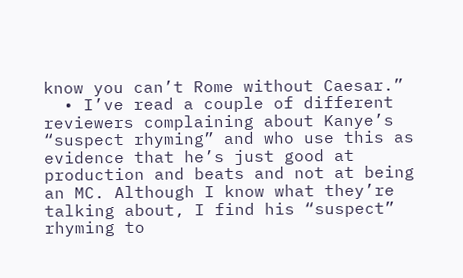know you can’t Rome without Caesar.”
  • I’ve read a couple of different reviewers complaining about Kanye’s “suspect rhyming” and who use this as evidence that he’s just good at production and beats and not at being an MC. Although I know what they’re talking about, I find his “suspect” rhyming to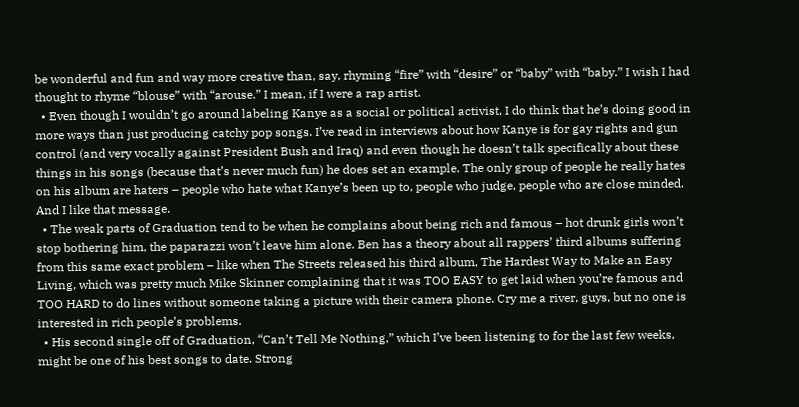be wonderful and fun and way more creative than, say, rhyming “fire” with “desire” or “baby” with “baby.” I wish I had thought to rhyme “blouse” with “arouse.” I mean, if I were a rap artist.
  • Even though I wouldn’t go around labeling Kanye as a social or political activist, I do think that he’s doing good in more ways than just producing catchy pop songs. I’ve read in interviews about how Kanye is for gay rights and gun control (and very vocally against President Bush and Iraq) and even though he doesn’t talk specifically about these things in his songs (because that’s never much fun) he does set an example. The only group of people he really hates on his album are haters – people who hate what Kanye’s been up to, people who judge, people who are close minded. And I like that message.
  • The weak parts of Graduation tend to be when he complains about being rich and famous – hot drunk girls won’t stop bothering him, the paparazzi won’t leave him alone. Ben has a theory about all rappers’ third albums suffering from this same exact problem – like when The Streets released his third album, The Hardest Way to Make an Easy Living, which was pretty much Mike Skinner complaining that it was TOO EASY to get laid when you’re famous and TOO HARD to do lines without someone taking a picture with their camera phone. Cry me a river, guys, but no one is interested in rich people’s problems.
  • His second single off of Graduation, “Can’t Tell Me Nothing,” which I’ve been listening to for the last few weeks, might be one of his best songs to date. Strong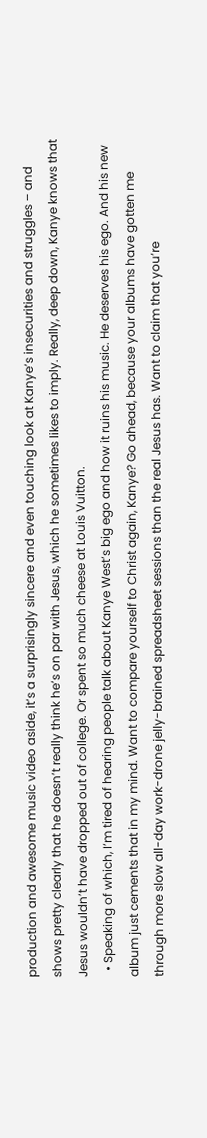production and awesome music video aside, it’s a surprisingly sincere and even touching look at Kanye’s insecurities and struggles – and shows pretty clearly that he doesn’t really think he’s on par with Jesus, which he sometimes likes to imply. Really, deep down, Kanye knows that Jesus wouldn’t have dropped out of college. Or spent so much cheese at Louis Vuitton.
  • Speaking of which, I’m tired of hearing people talk about Kanye West’s big ego and how it ruins his music. He deserves his ego. And his new album just cements that in my mind. Want to compare yourself to Christ again, Kanye? Go ahead, because your albums have gotten me through more slow all-day work-drone jelly-brained spreadsheet sessions than the real Jesus has. Want to claim that you’re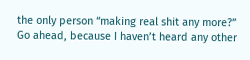the only person “making real shit any more?” Go ahead, because I haven’t heard any other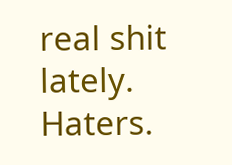real shit lately. Haters.